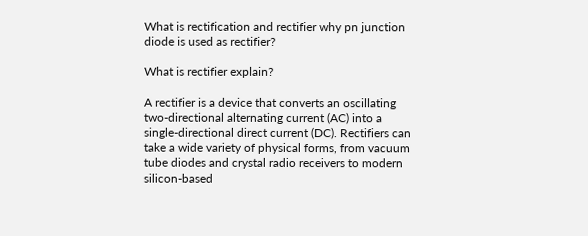What is rectification and rectifier why pn junction diode is used as rectifier?

What is rectifier explain?

A rectifier is a device that converts an oscillating two-directional alternating current (AC) into a single-directional direct current (DC). Rectifiers can take a wide variety of physical forms, from vacuum tube diodes and crystal radio receivers to modern silicon-based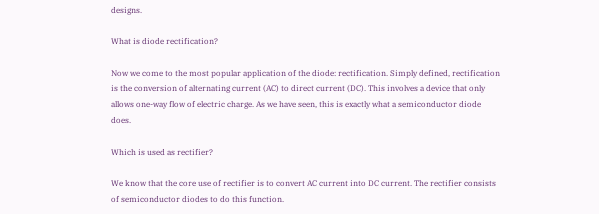designs.

What is diode rectification?

Now we come to the most popular application of the diode: rectification. Simply defined, rectification is the conversion of alternating current (AC) to direct current (DC). This involves a device that only allows one-way flow of electric charge. As we have seen, this is exactly what a semiconductor diode does.

Which is used as rectifier?

We know that the core use of rectifier is to convert AC current into DC current. The rectifier consists of semiconductor diodes to do this function.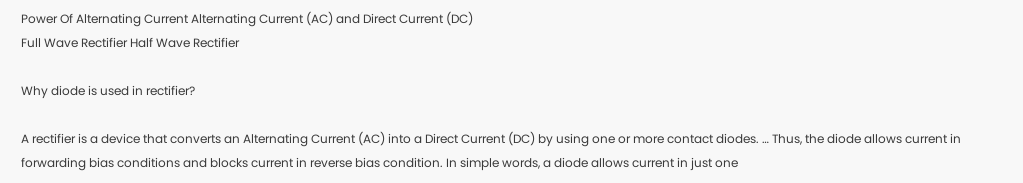Power Of Alternating Current Alternating Current (AC) and Direct Current (DC)
Full Wave Rectifier Half Wave Rectifier

Why diode is used in rectifier?

A rectifier is a device that converts an Alternating Current (AC) into a Direct Current (DC) by using one or more contact diodes. … Thus, the diode allows current in forwarding bias conditions and blocks current in reverse bias condition. In simple words, a diode allows current in just one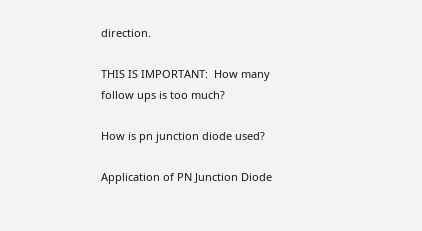direction.

THIS IS IMPORTANT:  How many follow ups is too much?

How is pn junction diode used?

Application of PN Junction Diode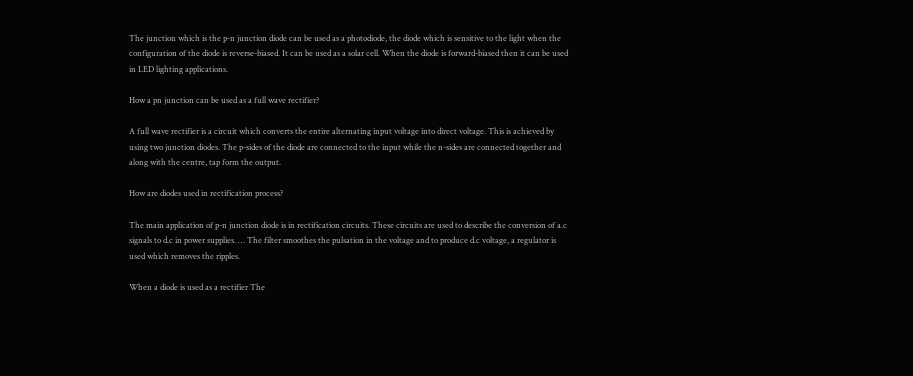The junction which is the p-n junction diode can be used as a photodiode, the diode which is sensitive to the light when the configuration of the diode is reverse-biased. It can be used as a solar cell. When the diode is forward-biased then it can be used in LED lighting applications.

How a pn junction can be used as a full wave rectifier?

A full wave rectifier is a circuit which converts the entire alternating input voltage into direct voltage. This is achieved by using two junction diodes. The p-sides of the diode are connected to the input while the n-sides are connected together and along with the centre, tap form the output.

How are diodes used in rectification process?

The main application of p-n junction diode is in rectification circuits. These circuits are used to describe the conversion of a.c signals to d.c in power supplies. … The filter smoothes the pulsation in the voltage and to produce d.c voltage, a regulator is used which removes the ripples.

When a diode is used as a rectifier The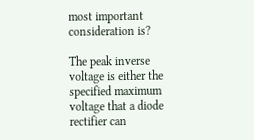most important consideration is?

The peak inverse voltage is either the specified maximum voltage that a diode rectifier can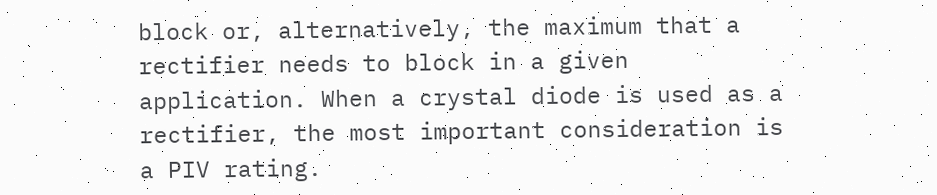block or, alternatively, the maximum that a rectifier needs to block in a given application. When a crystal diode is used as a rectifier, the most important consideration is a PIV rating.